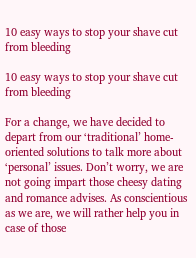10 easy ways to stop your shave cut from bleeding

10 easy ways to stop your shave cut from bleeding

For a change, we have decided to depart from our ‘traditional’ home-oriented solutions to talk more about ‘personal’ issues. Don’t worry, we are not going impart those cheesy dating and romance advises. As conscientious as we are, we will rather help you in case of those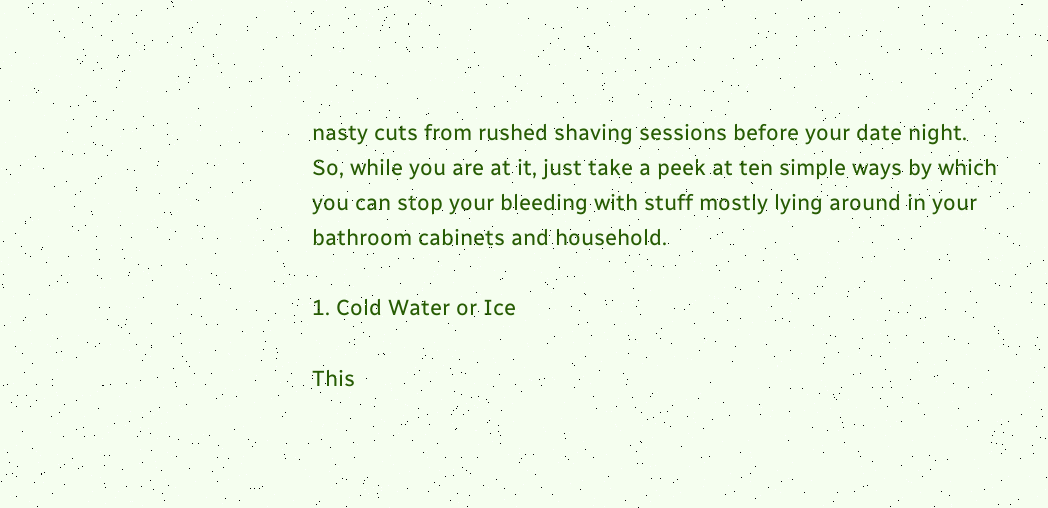nasty cuts from rushed shaving sessions before your date night. So, while you are at it, just take a peek at ten simple ways by which you can stop your bleeding with stuff mostly lying around in your bathroom cabinets and household.

1. Cold Water or Ice

This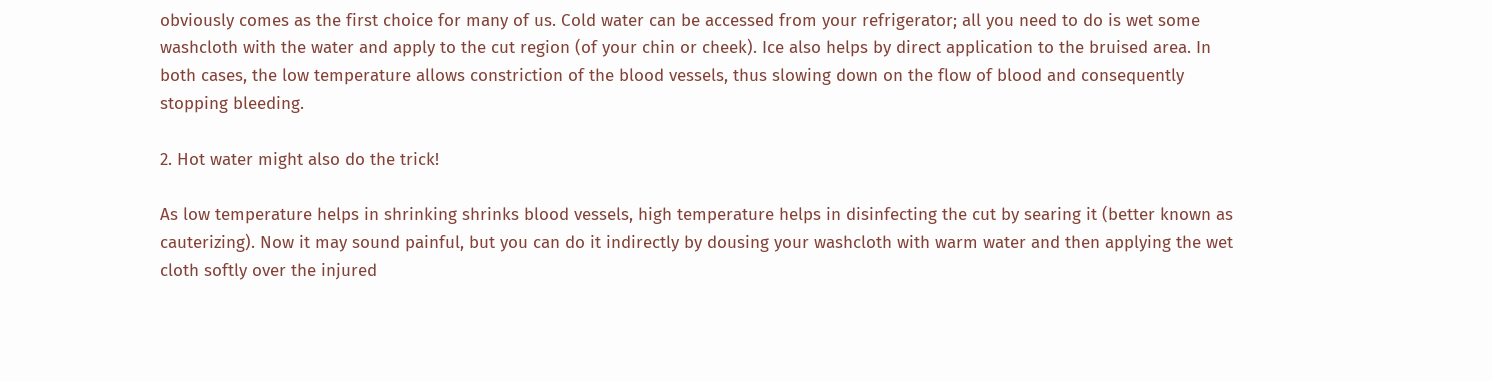obviously comes as the first choice for many of us. Cold water can be accessed from your refrigerator; all you need to do is wet some washcloth with the water and apply to the cut region (of your chin or cheek). Ice also helps by direct application to the bruised area. In both cases, the low temperature allows constriction of the blood vessels, thus slowing down on the flow of blood and consequently stopping bleeding.

2. Hot water might also do the trick!

As low temperature helps in shrinking shrinks blood vessels, high temperature helps in disinfecting the cut by searing it (better known as cauterizing). Now it may sound painful, but you can do it indirectly by dousing your washcloth with warm water and then applying the wet cloth softly over the injured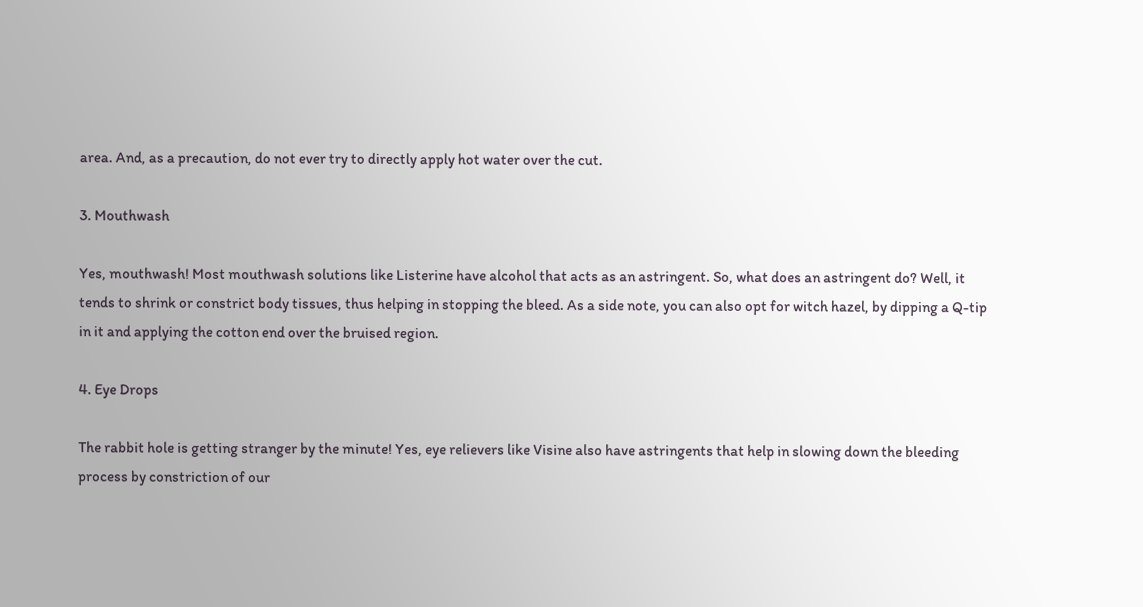area. And, as a precaution, do not ever try to directly apply hot water over the cut.

3. Mouthwash

Yes, mouthwash! Most mouthwash solutions like Listerine have alcohol that acts as an astringent. So, what does an astringent do? Well, it tends to shrink or constrict body tissues, thus helping in stopping the bleed. As a side note, you can also opt for witch hazel, by dipping a Q-tip in it and applying the cotton end over the bruised region.

4. Eye Drops

The rabbit hole is getting stranger by the minute! Yes, eye relievers like Visine also have astringents that help in slowing down the bleeding process by constriction of our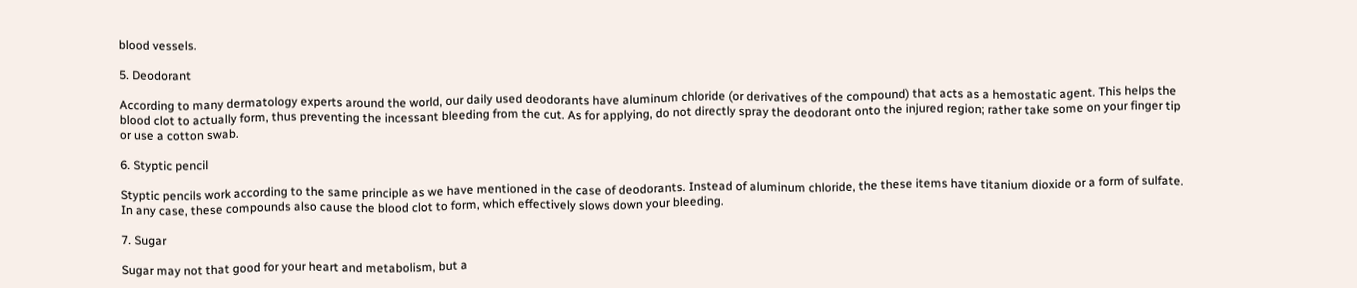blood vessels.

5. Deodorant

According to many dermatology experts around the world, our daily used deodorants have aluminum chloride (or derivatives of the compound) that acts as a hemostatic agent. This helps the blood clot to actually form, thus preventing the incessant bleeding from the cut. As for applying, do not directly spray the deodorant onto the injured region; rather take some on your finger tip or use a cotton swab.

6. Styptic pencil

Styptic pencils work according to the same principle as we have mentioned in the case of deodorants. Instead of aluminum chloride, the these items have titanium dioxide or a form of sulfate. In any case, these compounds also cause the blood clot to form, which effectively slows down your bleeding.

7. Sugar

Sugar may not that good for your heart and metabolism, but a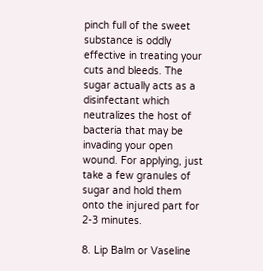pinch full of the sweet substance is oddly effective in treating your cuts and bleeds. The sugar actually acts as a disinfectant which neutralizes the host of bacteria that may be invading your open wound. For applying, just take a few granules of sugar and hold them onto the injured part for 2-3 minutes.

8. Lip Balm or Vaseline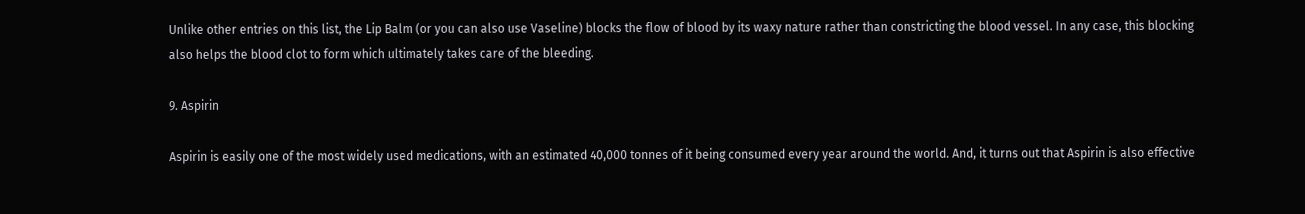Unlike other entries on this list, the Lip Balm (or you can also use Vaseline) blocks the flow of blood by its waxy nature rather than constricting the blood vessel. In any case, this blocking also helps the blood clot to form which ultimately takes care of the bleeding.

9. Aspirin

Aspirin is easily one of the most widely used medications, with an estimated 40,000 tonnes of it being consumed every year around the world. And, it turns out that Aspirin is also effective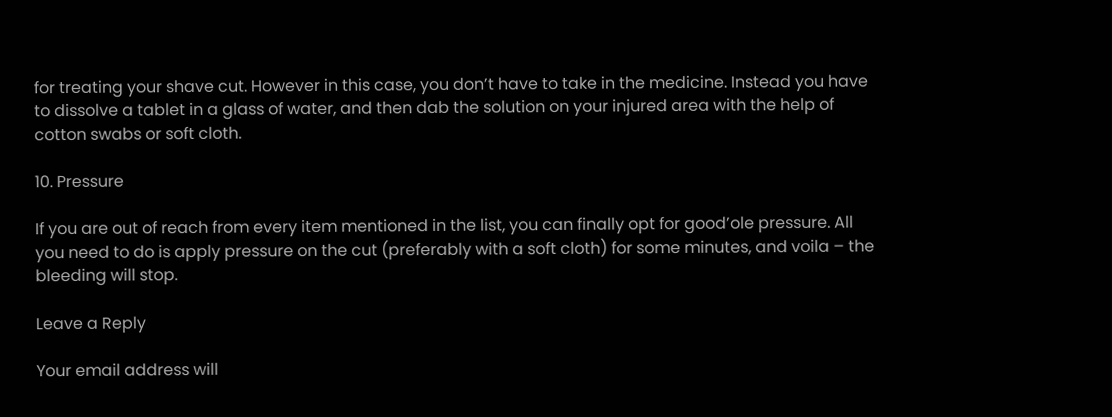for treating your shave cut. However in this case, you don’t have to take in the medicine. Instead you have to dissolve a tablet in a glass of water, and then dab the solution on your injured area with the help of cotton swabs or soft cloth.

10. Pressure

If you are out of reach from every item mentioned in the list, you can finally opt for good’ole pressure. All you need to do is apply pressure on the cut (preferably with a soft cloth) for some minutes, and voila – the bleeding will stop.

Leave a Reply

Your email address will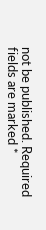not be published. Required fields are marked *